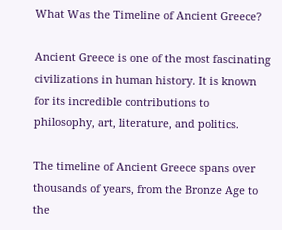What Was the Timeline of Ancient Greece?

Ancient Greece is one of the most fascinating civilizations in human history. It is known for its incredible contributions to philosophy, art, literature, and politics.

The timeline of Ancient Greece spans over thousands of years, from the Bronze Age to the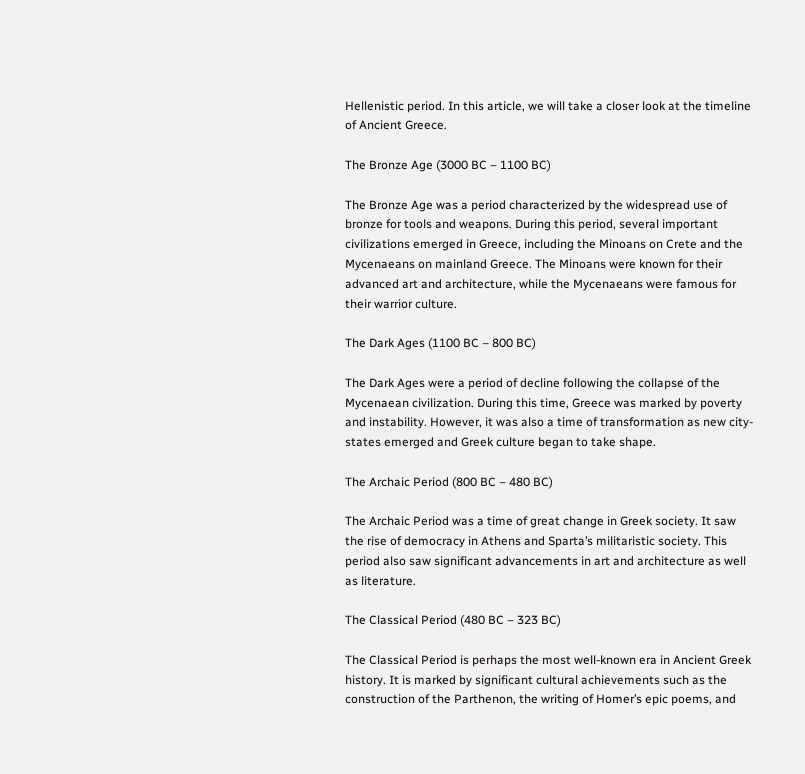Hellenistic period. In this article, we will take a closer look at the timeline of Ancient Greece.

The Bronze Age (3000 BC – 1100 BC)

The Bronze Age was a period characterized by the widespread use of bronze for tools and weapons. During this period, several important civilizations emerged in Greece, including the Minoans on Crete and the Mycenaeans on mainland Greece. The Minoans were known for their advanced art and architecture, while the Mycenaeans were famous for their warrior culture.

The Dark Ages (1100 BC – 800 BC)

The Dark Ages were a period of decline following the collapse of the Mycenaean civilization. During this time, Greece was marked by poverty and instability. However, it was also a time of transformation as new city-states emerged and Greek culture began to take shape.

The Archaic Period (800 BC – 480 BC)

The Archaic Period was a time of great change in Greek society. It saw the rise of democracy in Athens and Sparta’s militaristic society. This period also saw significant advancements in art and architecture as well as literature.

The Classical Period (480 BC – 323 BC)

The Classical Period is perhaps the most well-known era in Ancient Greek history. It is marked by significant cultural achievements such as the construction of the Parthenon, the writing of Homer’s epic poems, and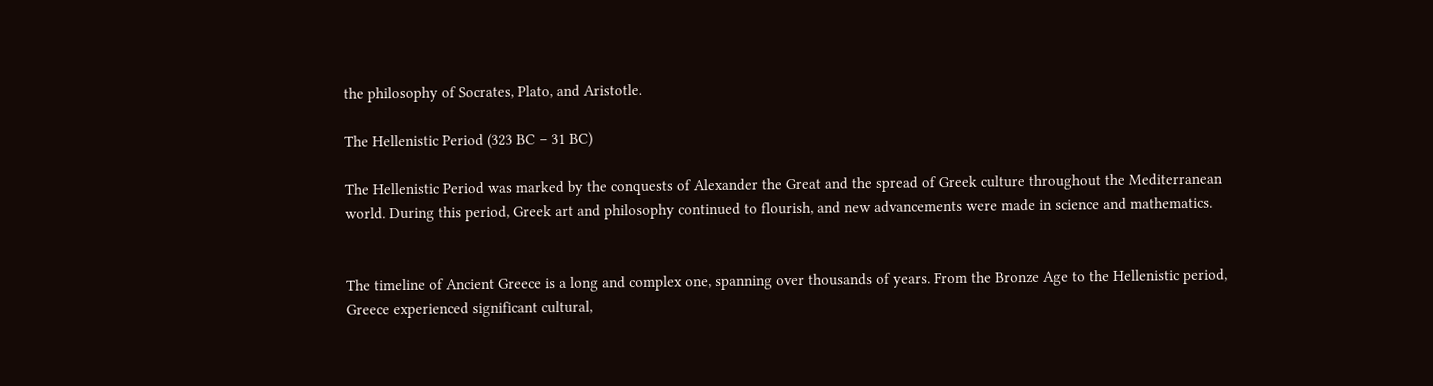the philosophy of Socrates, Plato, and Aristotle.

The Hellenistic Period (323 BC – 31 BC)

The Hellenistic Period was marked by the conquests of Alexander the Great and the spread of Greek culture throughout the Mediterranean world. During this period, Greek art and philosophy continued to flourish, and new advancements were made in science and mathematics.


The timeline of Ancient Greece is a long and complex one, spanning over thousands of years. From the Bronze Age to the Hellenistic period, Greece experienced significant cultural,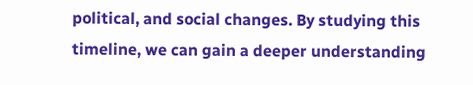political, and social changes. By studying this timeline, we can gain a deeper understanding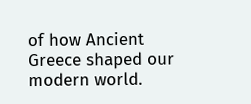of how Ancient Greece shaped our modern world.